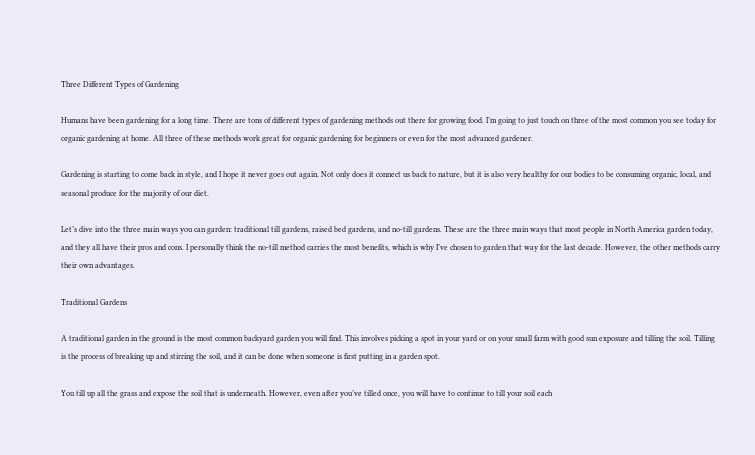Three Different Types of Gardening

Humans have been gardening for a long time. There are tons of different types of gardening methods out there for growing food. I’m going to just touch on three of the most common you see today for organic gardening at home. All three of these methods work great for organic gardening for beginners or even for the most advanced gardener.

Gardening is starting to come back in style, and I hope it never goes out again. Not only does it connect us back to nature, but it is also very healthy for our bodies to be consuming organic, local, and seasonal produce for the majority of our diet.

Let’s dive into the three main ways you can garden: traditional till gardens, raised bed gardens, and no-till gardens. These are the three main ways that most people in North America garden today, and they all have their pros and cons. I personally think the no-till method carries the most benefits, which is why I’ve chosen to garden that way for the last decade. However, the other methods carry their own advantages.

Traditional Gardens

A traditional garden in the ground is the most common backyard garden you will find. This involves picking a spot in your yard or on your small farm with good sun exposure and tilling the soil. Tilling is the process of breaking up and stirring the soil, and it can be done when someone is first putting in a garden spot.

You till up all the grass and expose the soil that is underneath. However, even after you’ve tilled once, you will have to continue to till your soil each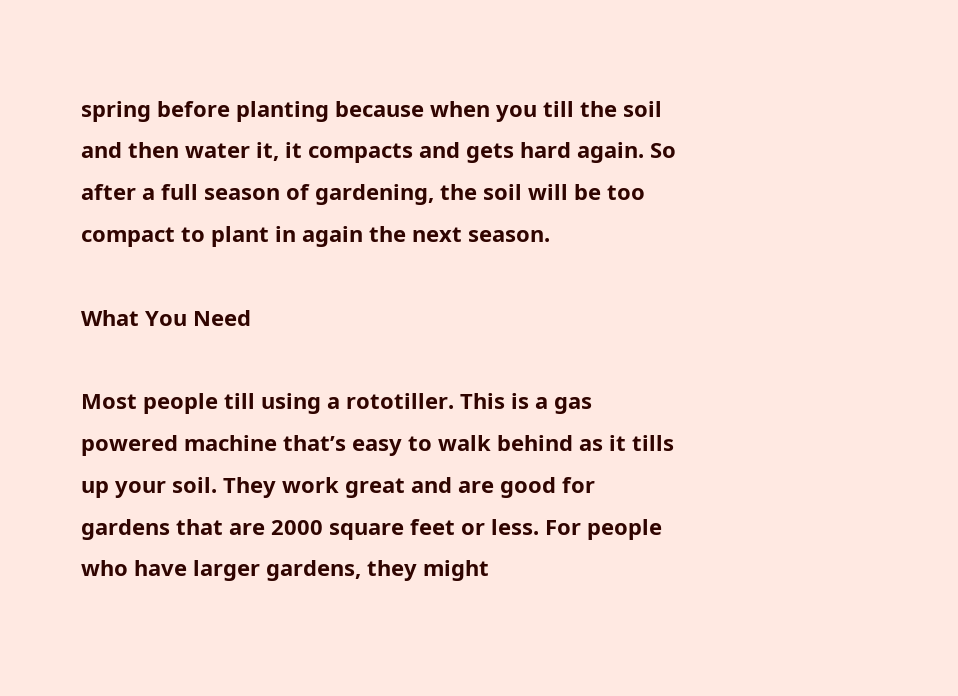spring before planting because when you till the soil and then water it, it compacts and gets hard again. So after a full season of gardening, the soil will be too compact to plant in again the next season.

What You Need

Most people till using a rototiller. This is a gas powered machine that’s easy to walk behind as it tills up your soil. They work great and are good for gardens that are 2000 square feet or less. For people who have larger gardens, they might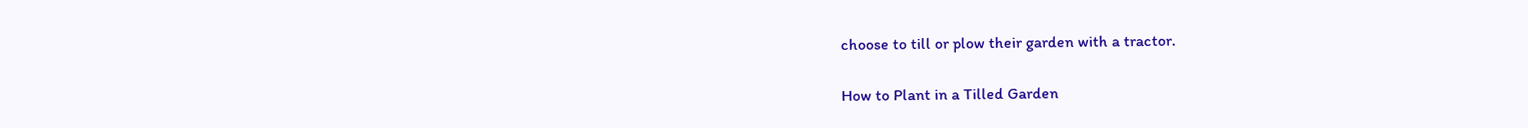choose to till or plow their garden with a tractor.

How to Plant in a Tilled Garden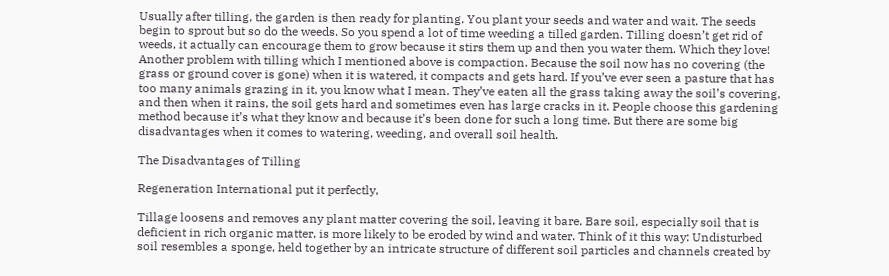Usually after tilling, the garden is then ready for planting. You plant your seeds and water and wait. The seeds begin to sprout but so do the weeds. So you spend a lot of time weeding a tilled garden. Tilling doesn’t get rid of weeds, it actually can encourage them to grow because it stirs them up and then you water them. Which they love! Another problem with tilling which I mentioned above is compaction. Because the soil now has no covering (the grass or ground cover is gone) when it is watered, it compacts and gets hard. If you’ve ever seen a pasture that has too many animals grazing in it, you know what I mean. They’ve eaten all the grass taking away the soil’s covering, and then when it rains, the soil gets hard and sometimes even has large cracks in it. People choose this gardening method because it’s what they know and because it’s been done for such a long time. But there are some big disadvantages when it comes to watering, weeding, and overall soil health.

The Disadvantages of Tilling

Regeneration International put it perfectly,

Tillage loosens and removes any plant matter covering the soil, leaving it bare. Bare soil, especially soil that is deficient in rich organic matter, is more likely to be eroded by wind and water. Think of it this way: Undisturbed soil resembles a sponge, held together by an intricate structure of different soil particles and channels created by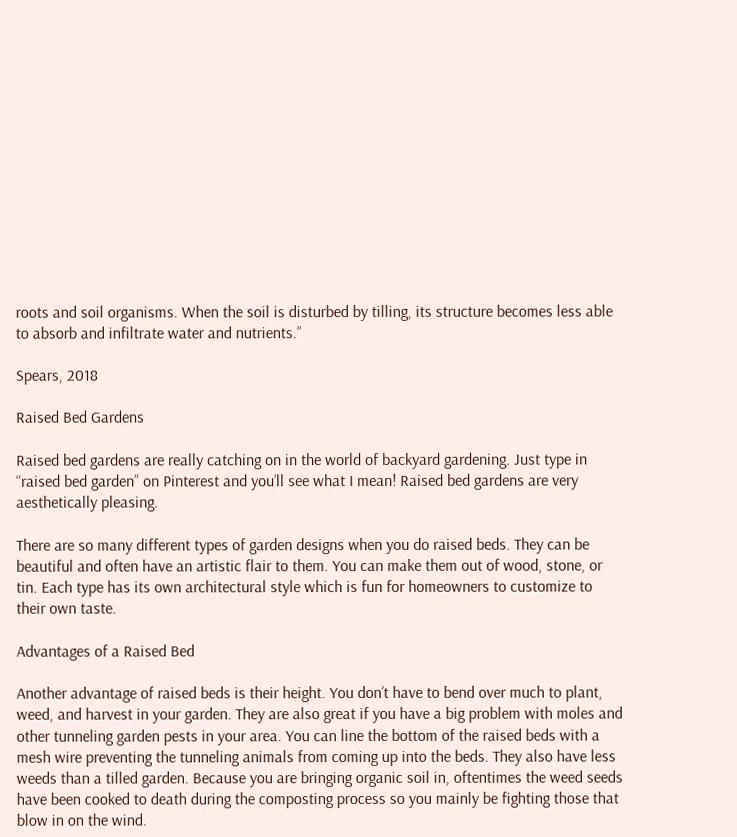roots and soil organisms. When the soil is disturbed by tilling, its structure becomes less able to absorb and infiltrate water and nutrients.”

Spears, 2018

Raised Bed Gardens

Raised bed gardens are really catching on in the world of backyard gardening. Just type in “raised bed garden” on Pinterest and you’ll see what I mean! Raised bed gardens are very aesthetically pleasing.

There are so many different types of garden designs when you do raised beds. They can be beautiful and often have an artistic flair to them. You can make them out of wood, stone, or tin. Each type has its own architectural style which is fun for homeowners to customize to their own taste.

Advantages of a Raised Bed

Another advantage of raised beds is their height. You don’t have to bend over much to plant, weed, and harvest in your garden. They are also great if you have a big problem with moles and other tunneling garden pests in your area. You can line the bottom of the raised beds with a mesh wire preventing the tunneling animals from coming up into the beds. They also have less weeds than a tilled garden. Because you are bringing organic soil in, oftentimes the weed seeds have been cooked to death during the composting process so you mainly be fighting those that blow in on the wind.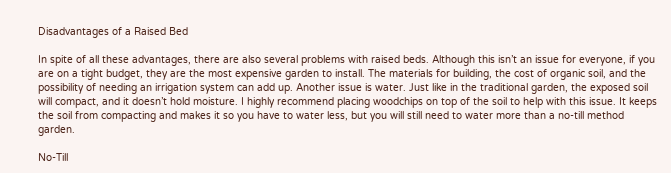Disadvantages of a Raised Bed

In spite of all these advantages, there are also several problems with raised beds. Although this isn’t an issue for everyone, if you are on a tight budget, they are the most expensive garden to install. The materials for building, the cost of organic soil, and the possibility of needing an irrigation system can add up. Another issue is water. Just like in the traditional garden, the exposed soil will compact, and it doesn’t hold moisture. I highly recommend placing woodchips on top of the soil to help with this issue. It keeps the soil from compacting and makes it so you have to water less, but you will still need to water more than a no-till method garden.

No-Till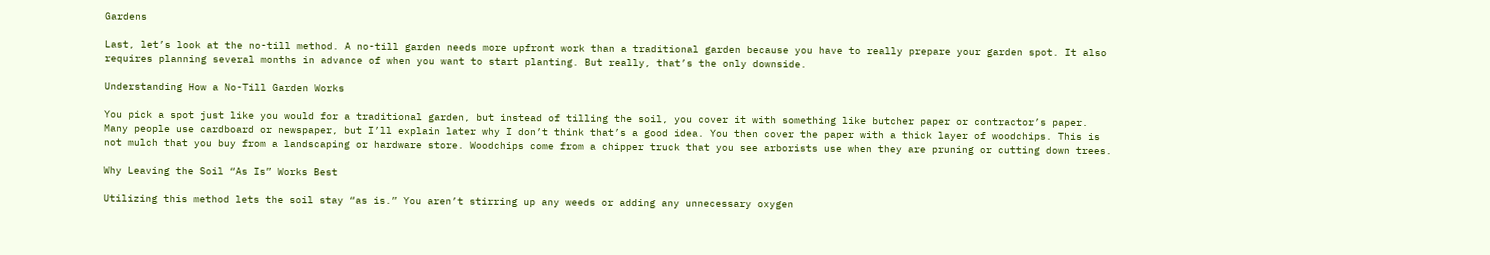Gardens

Last, let’s look at the no-till method. A no-till garden needs more upfront work than a traditional garden because you have to really prepare your garden spot. It also requires planning several months in advance of when you want to start planting. But really, that’s the only downside.

Understanding How a No-Till Garden Works

You pick a spot just like you would for a traditional garden, but instead of tilling the soil, you cover it with something like butcher paper or contractor’s paper. Many people use cardboard or newspaper, but I’ll explain later why I don’t think that’s a good idea. You then cover the paper with a thick layer of woodchips. This is not mulch that you buy from a landscaping or hardware store. Woodchips come from a chipper truck that you see arborists use when they are pruning or cutting down trees.

Why Leaving the Soil “As Is” Works Best

Utilizing this method lets the soil stay “as is.” You aren’t stirring up any weeds or adding any unnecessary oxygen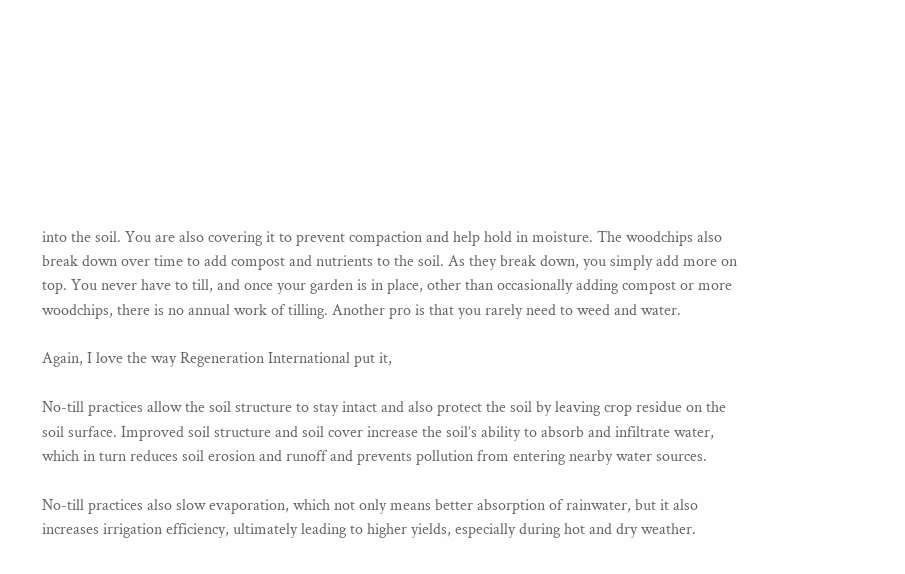into the soil. You are also covering it to prevent compaction and help hold in moisture. The woodchips also break down over time to add compost and nutrients to the soil. As they break down, you simply add more on top. You never have to till, and once your garden is in place, other than occasionally adding compost or more woodchips, there is no annual work of tilling. Another pro is that you rarely need to weed and water.

Again, I love the way Regeneration International put it,

No-till practices allow the soil structure to stay intact and also protect the soil by leaving crop residue on the soil surface. Improved soil structure and soil cover increase the soil’s ability to absorb and infiltrate water, which in turn reduces soil erosion and runoff and prevents pollution from entering nearby water sources.

No-till practices also slow evaporation, which not only means better absorption of rainwater, but it also increases irrigation efficiency, ultimately leading to higher yields, especially during hot and dry weather.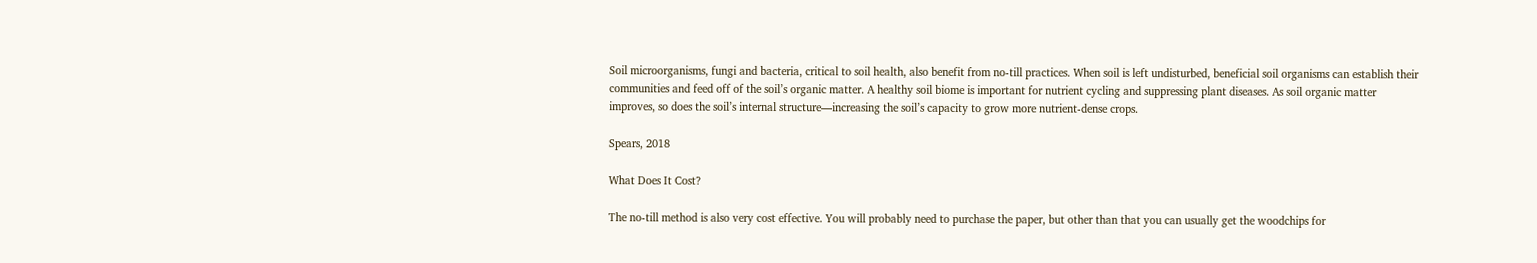Soil microorganisms, fungi and bacteria, critical to soil health, also benefit from no-till practices. When soil is left undisturbed, beneficial soil organisms can establish their communities and feed off of the soil’s organic matter. A healthy soil biome is important for nutrient cycling and suppressing plant diseases. As soil organic matter improves, so does the soil’s internal structure—increasing the soil’s capacity to grow more nutrient-dense crops.

Spears, 2018

What Does It Cost?

The no-till method is also very cost effective. You will probably need to purchase the paper, but other than that you can usually get the woodchips for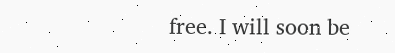free. I will soon be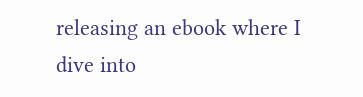releasing an ebook where I dive into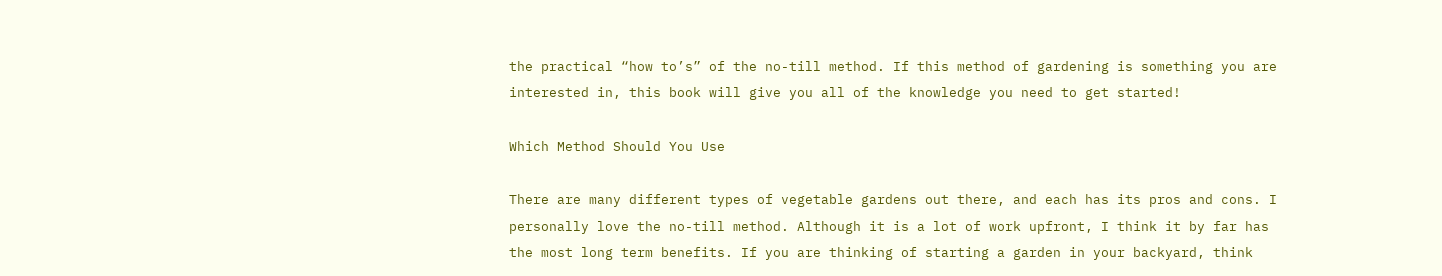the practical “how to’s” of the no-till method. If this method of gardening is something you are interested in, this book will give you all of the knowledge you need to get started!

Which Method Should You Use

There are many different types of vegetable gardens out there, and each has its pros and cons. I personally love the no-till method. Although it is a lot of work upfront, I think it by far has the most long term benefits. If you are thinking of starting a garden in your backyard, think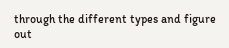through the different types and figure out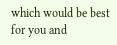which would be best for you and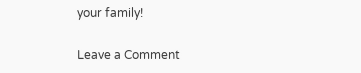your family!

Leave a Comment